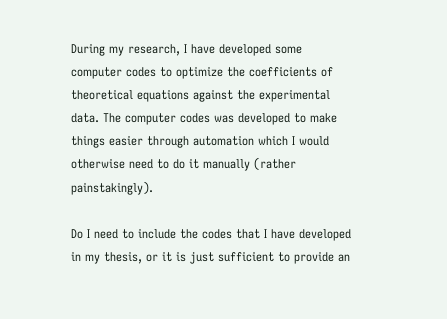During my research, I have developed some computer codes to optimize the coefficients of theoretical equations against the experimental data. The computer codes was developed to make things easier through automation which I would otherwise need to do it manually (rather painstakingly).

Do I need to include the codes that I have developed in my thesis, or it is just sufficient to provide an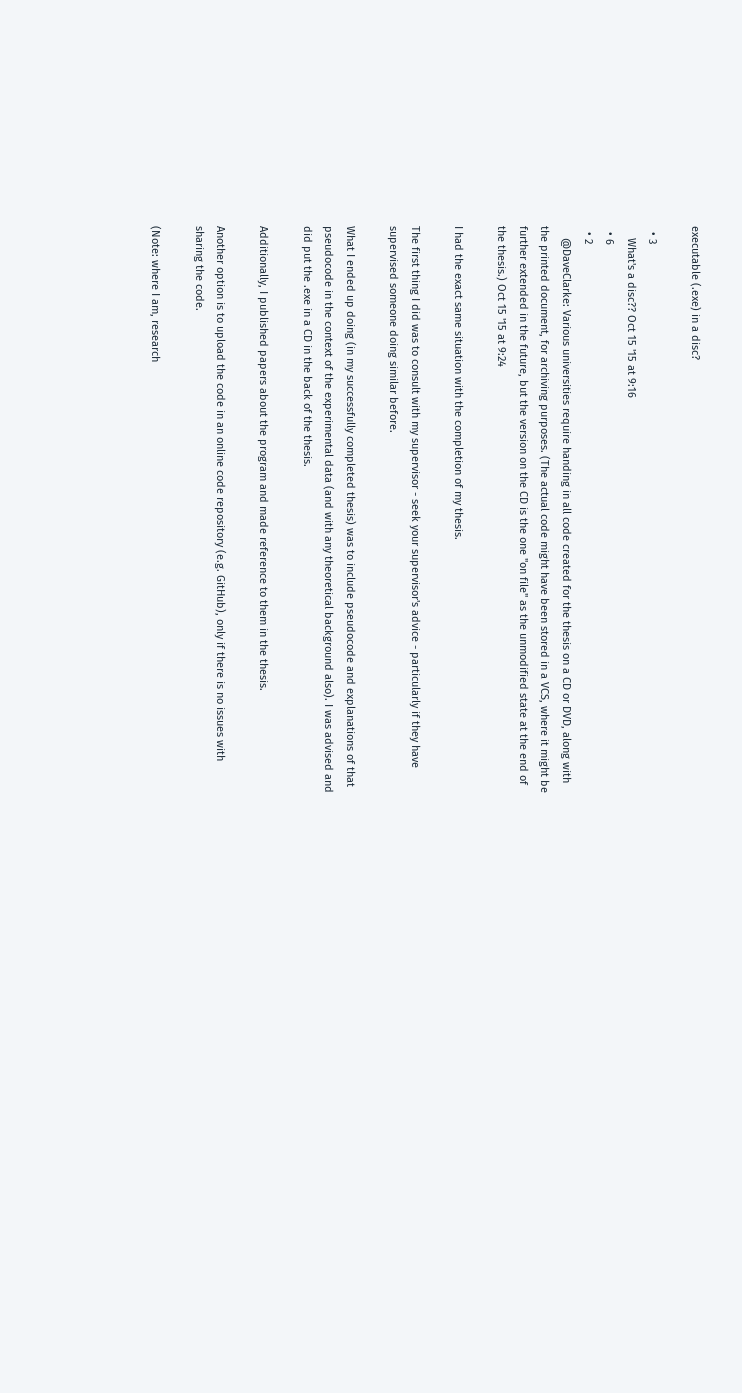executable (.exe) in a disc?

  • 3
    What's a disc?? Oct 15 '15 at 9:16
  • 6
  • 2
    @DaveClarke: Various universities require handing in all code created for the thesis on a CD or DVD, along with the printed document, for archiving purposes. (The actual code might have been stored in a VCS, where it might be further extended in the future, but the version on the CD is the one "on file" as the unmodified state at the end of the thesis.) Oct 15 '15 at 9:24

I had the exact same situation with the completion of my thesis.

The first thing I did was to consult with my supervisor - seek your supervisor's advice - particularly if they have supervised someone doing similar before.

What I ended up doing (in my successfully completed thesis) was to include pseudocode and explanations of that pseudocode in the context of the experimental data (and with any theoretical background also). I was advised and did put the .exe in a CD in the back of the thesis.

Additionally, I published papers about the program and made reference to them in the thesis.

Another option is to upload the code in an online code repository (e.g. GitHub), only if there is no issues with sharing the code.

(Note: where I am, research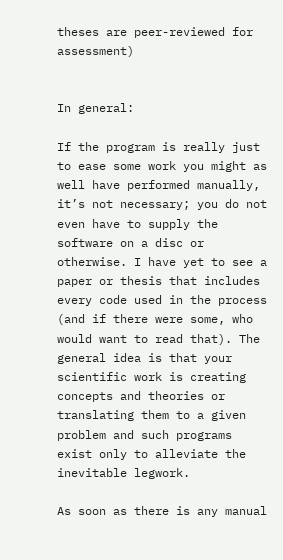theses are peer-reviewed for assessment)


In general:

If the program is really just to ease some work you might as well have performed manually, it’s not necessary; you do not even have to supply the software on a disc or otherwise. I have yet to see a paper or thesis that includes every code used in the process (and if there were some, who would want to read that). The general idea is that your scientific work is creating concepts and theories or translating them to a given problem and such programs exist only to alleviate the inevitable legwork.

As soon as there is any manual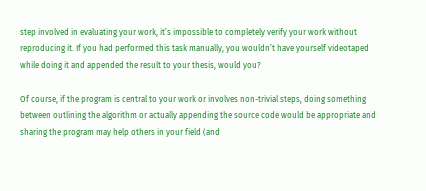step involved in evaluating your work, it’s impossible to completely verify your work without reproducing it. If you had performed this task manually, you wouldn’t have yourself videotaped while doing it and appended the result to your thesis, would you?

Of course, if the program is central to your work or involves non-trivial steps, doing something between outlining the algorithm or actually appending the source code would be appropriate and sharing the program may help others in your field (and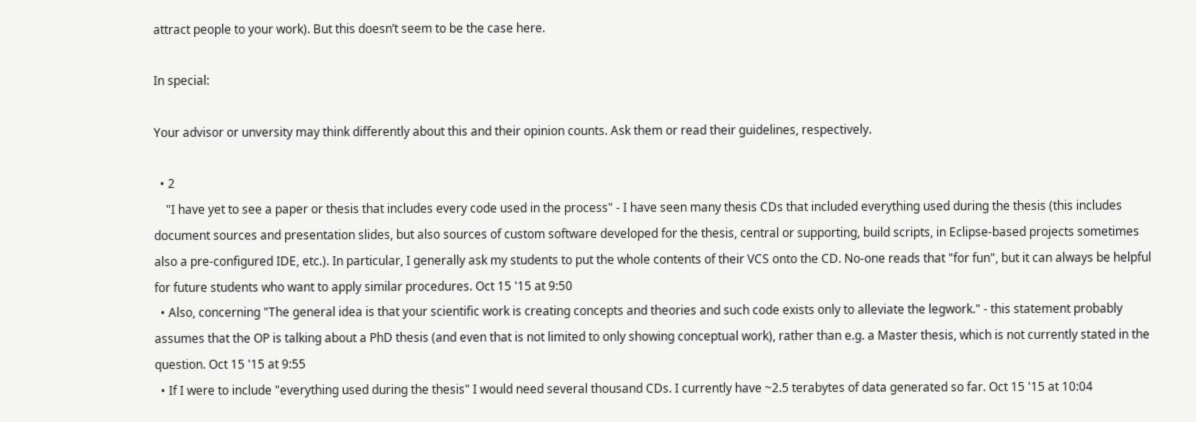attract people to your work). But this doesn’t seem to be the case here.

In special:

Your advisor or unversity may think differently about this and their opinion counts. Ask them or read their guidelines, respectively.

  • 2
    "I have yet to see a paper or thesis that includes every code used in the process" - I have seen many thesis CDs that included everything used during the thesis (this includes document sources and presentation slides, but also sources of custom software developed for the thesis, central or supporting, build scripts, in Eclipse-based projects sometimes also a pre-configured IDE, etc.). In particular, I generally ask my students to put the whole contents of their VCS onto the CD. No-one reads that "for fun", but it can always be helpful for future students who want to apply similar procedures. Oct 15 '15 at 9:50
  • Also, concerning "The general idea is that your scientific work is creating concepts and theories and such code exists only to alleviate the legwork." - this statement probably assumes that the OP is talking about a PhD thesis (and even that is not limited to only showing conceptual work), rather than e.g. a Master thesis, which is not currently stated in the question. Oct 15 '15 at 9:55
  • If I were to include "everything used during the thesis" I would need several thousand CDs. I currently have ~2.5 terabytes of data generated so far. Oct 15 '15 at 10:04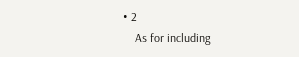• 2
    As for including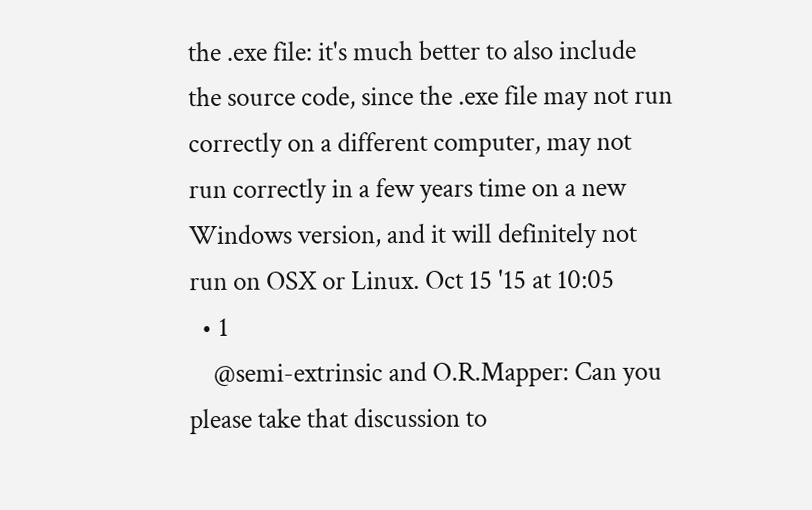the .exe file: it's much better to also include the source code, since the .exe file may not run correctly on a different computer, may not run correctly in a few years time on a new Windows version, and it will definitely not run on OSX or Linux. Oct 15 '15 at 10:05
  • 1
    @semi-extrinsic and O.R.Mapper: Can you please take that discussion to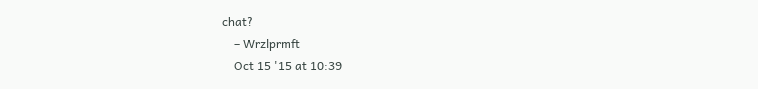chat?
    – Wrzlprmft
    Oct 15 '15 at 10:39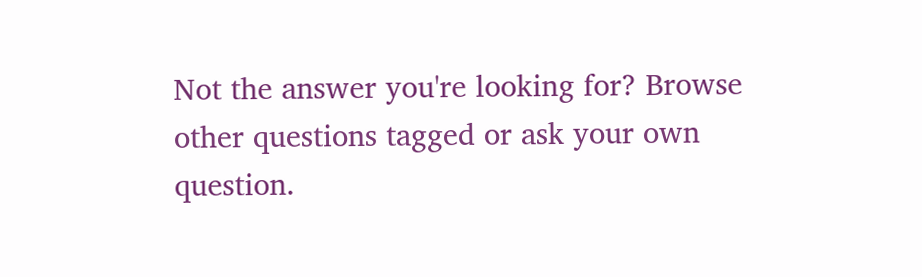Not the answer you're looking for? Browse other questions tagged or ask your own question.